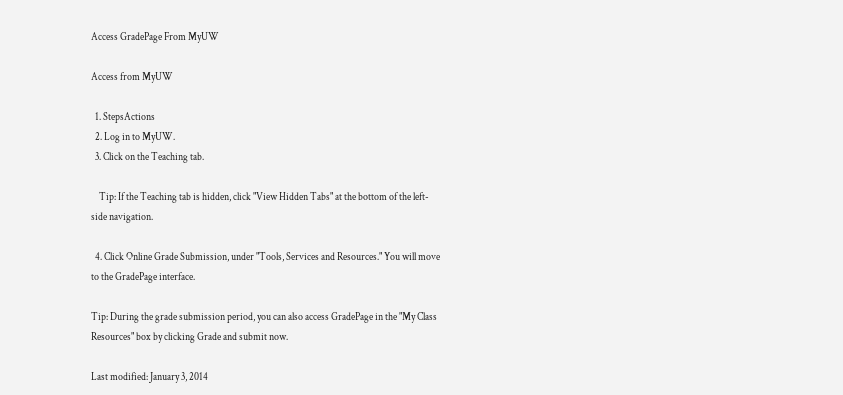Access GradePage From MyUW

Access from MyUW

  1. StepsActions
  2. Log in to MyUW.
  3. Click on the Teaching tab.

    Tip: If the Teaching tab is hidden, click "View Hidden Tabs" at the bottom of the left-side navigation.

  4. Click Online Grade Submission, under "Tools, Services and Resources." You will move to the GradePage interface.

Tip: During the grade submission period, you can also access GradePage in the "My Class Resources" box by clicking Grade and submit now.

Last modified: January 3, 2014